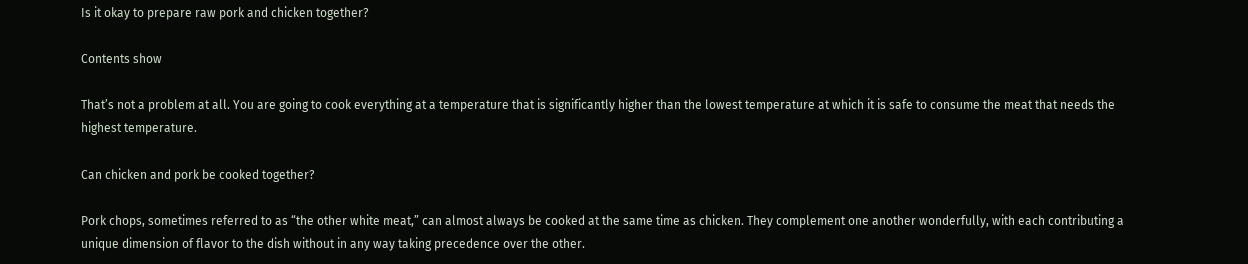Is it okay to prepare raw pork and chicken together?

Contents show

That’s not a problem at all. You are going to cook everything at a temperature that is significantly higher than the lowest temperature at which it is safe to consume the meat that needs the highest temperature.

Can chicken and pork be cooked together?

Pork chops, sometimes referred to as “the other white meat,” can almost always be cooked at the same time as chicken. They complement one another wonderfully, with each contributing a unique dimension of flavor to the dish without in any way taking precedence over the other.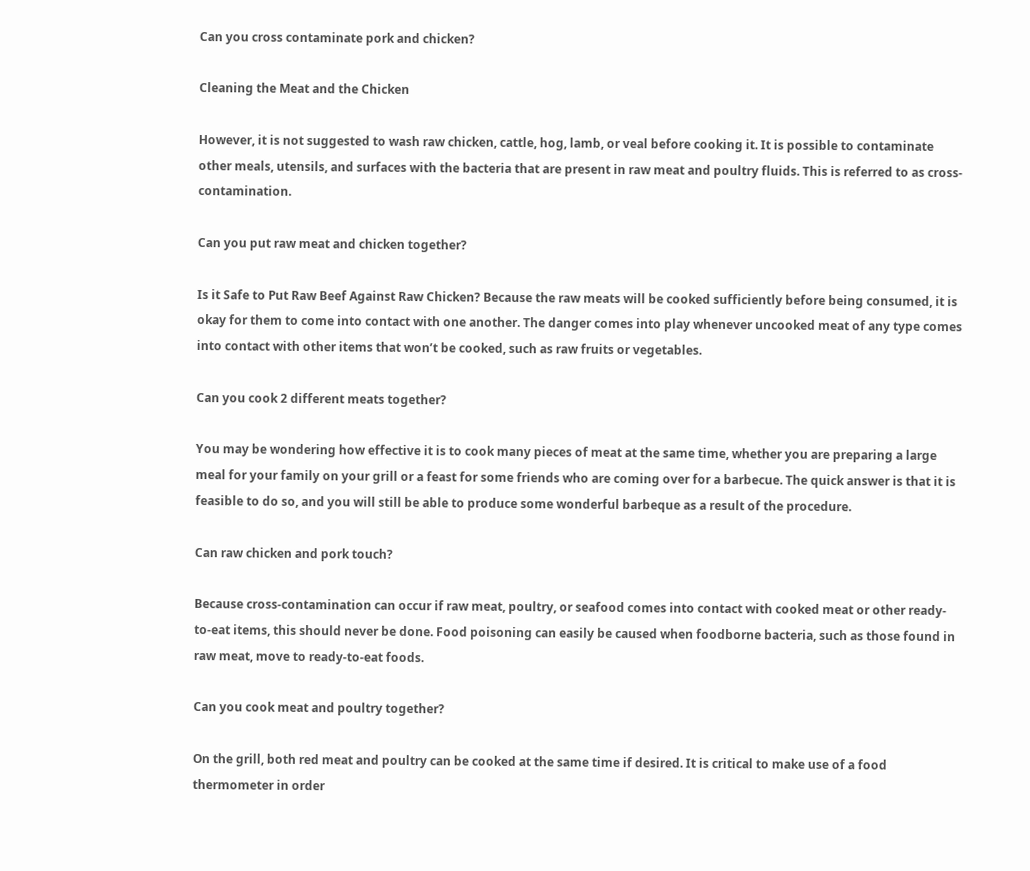Can you cross contaminate pork and chicken?

Cleaning the Meat and the Chicken

However, it is not suggested to wash raw chicken, cattle, hog, lamb, or veal before cooking it. It is possible to contaminate other meals, utensils, and surfaces with the bacteria that are present in raw meat and poultry fluids. This is referred to as cross-contamination.

Can you put raw meat and chicken together?

Is it Safe to Put Raw Beef Against Raw Chicken? Because the raw meats will be cooked sufficiently before being consumed, it is okay for them to come into contact with one another. The danger comes into play whenever uncooked meat of any type comes into contact with other items that won’t be cooked, such as raw fruits or vegetables.

Can you cook 2 different meats together?

You may be wondering how effective it is to cook many pieces of meat at the same time, whether you are preparing a large meal for your family on your grill or a feast for some friends who are coming over for a barbecue. The quick answer is that it is feasible to do so, and you will still be able to produce some wonderful barbeque as a result of the procedure.

Can raw chicken and pork touch?

Because cross-contamination can occur if raw meat, poultry, or seafood comes into contact with cooked meat or other ready-to-eat items, this should never be done. Food poisoning can easily be caused when foodborne bacteria, such as those found in raw meat, move to ready-to-eat foods.

Can you cook meat and poultry together?

On the grill, both red meat and poultry can be cooked at the same time if desired. It is critical to make use of a food thermometer in order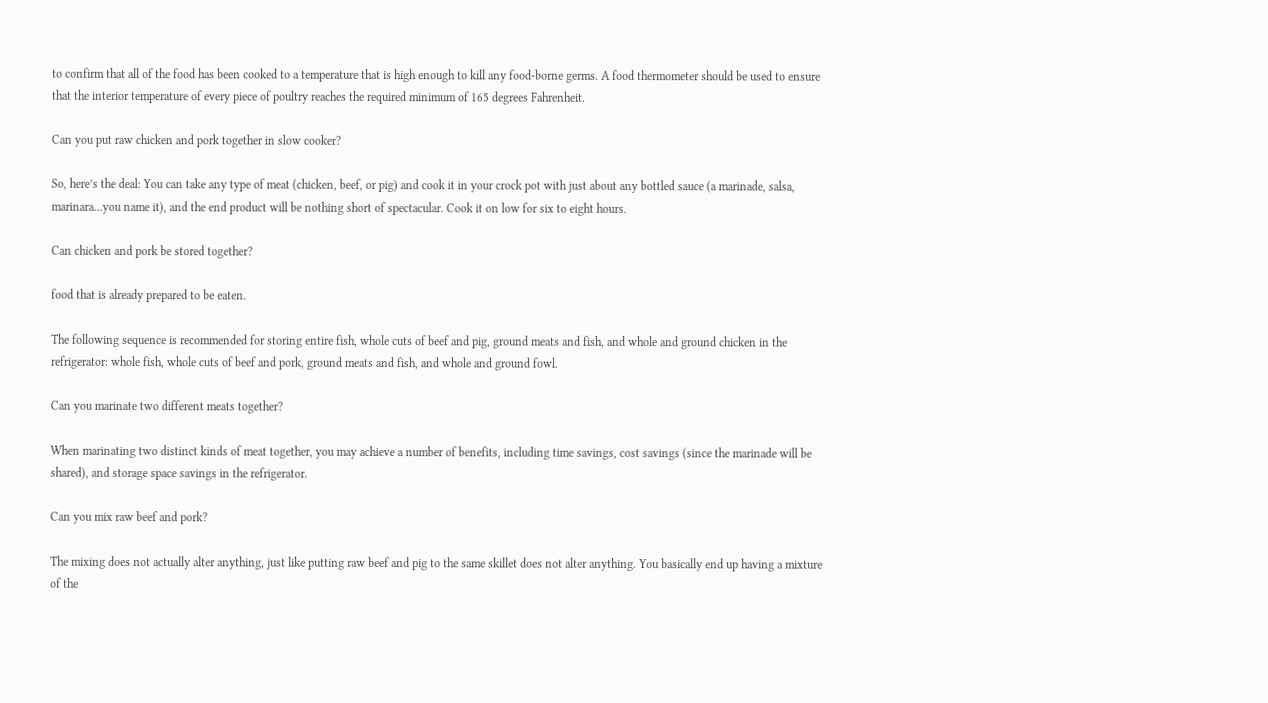to confirm that all of the food has been cooked to a temperature that is high enough to kill any food-borne germs. A food thermometer should be used to ensure that the interior temperature of every piece of poultry reaches the required minimum of 165 degrees Fahrenheit.

Can you put raw chicken and pork together in slow cooker?

So, here’s the deal: You can take any type of meat (chicken, beef, or pig) and cook it in your crock pot with just about any bottled sauce (a marinade, salsa, marinara…you name it), and the end product will be nothing short of spectacular. Cook it on low for six to eight hours.

Can chicken and pork be stored together?

food that is already prepared to be eaten.

The following sequence is recommended for storing entire fish, whole cuts of beef and pig, ground meats and fish, and whole and ground chicken in the refrigerator: whole fish, whole cuts of beef and pork, ground meats and fish, and whole and ground fowl.

Can you marinate two different meats together?

When marinating two distinct kinds of meat together, you may achieve a number of benefits, including time savings, cost savings (since the marinade will be shared), and storage space savings in the refrigerator.

Can you mix raw beef and pork?

The mixing does not actually alter anything, just like putting raw beef and pig to the same skillet does not alter anything. You basically end up having a mixture of the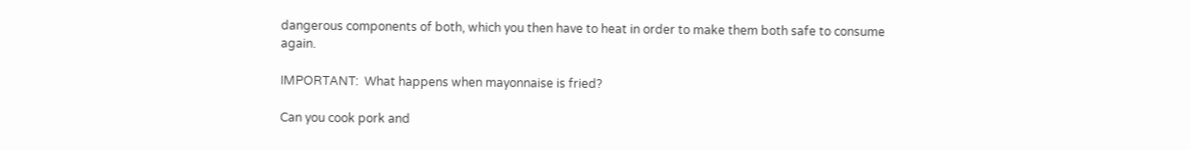dangerous components of both, which you then have to heat in order to make them both safe to consume again.

IMPORTANT:  What happens when mayonnaise is fried?

Can you cook pork and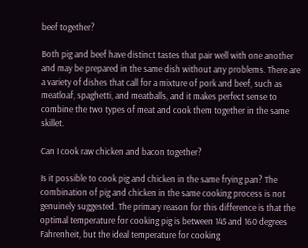beef together?

Both pig and beef have distinct tastes that pair well with one another and may be prepared in the same dish without any problems. There are a variety of dishes that call for a mixture of pork and beef, such as meatloaf, spaghetti, and meatballs, and it makes perfect sense to combine the two types of meat and cook them together in the same skillet.

Can I cook raw chicken and bacon together?

Is it possible to cook pig and chicken in the same frying pan? The combination of pig and chicken in the same cooking process is not genuinely suggested. The primary reason for this difference is that the optimal temperature for cooking pig is between 145 and 160 degrees Fahrenheit, but the ideal temperature for cooking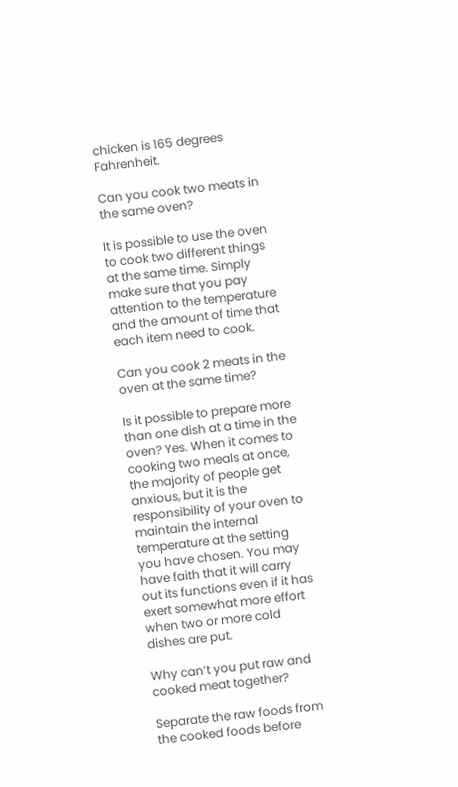chicken is 165 degrees Fahrenheit.

Can you cook two meats in the same oven?

It is possible to use the oven to cook two different things at the same time. Simply make sure that you pay attention to the temperature and the amount of time that each item need to cook.

Can you cook 2 meats in the oven at the same time?

Is it possible to prepare more than one dish at a time in the oven? Yes. When it comes to cooking two meals at once, the majority of people get anxious, but it is the responsibility of your oven to maintain the internal temperature at the setting you have chosen. You may have faith that it will carry out its functions even if it has exert somewhat more effort when two or more cold dishes are put.

Why can’t you put raw and cooked meat together?

Separate the raw foods from the cooked foods before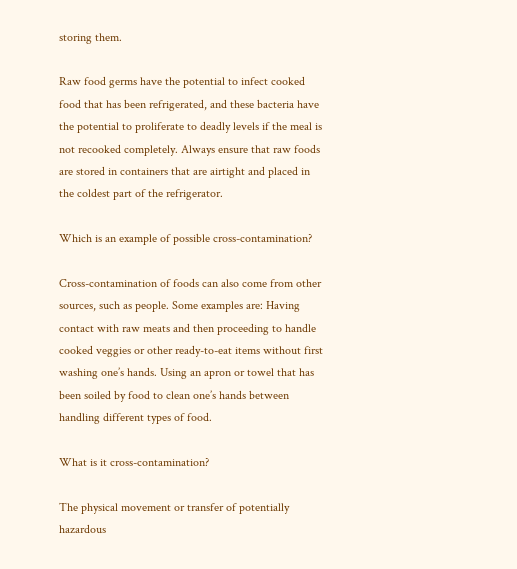storing them.

Raw food germs have the potential to infect cooked food that has been refrigerated, and these bacteria have the potential to proliferate to deadly levels if the meal is not recooked completely. Always ensure that raw foods are stored in containers that are airtight and placed in the coldest part of the refrigerator.

Which is an example of possible cross-contamination?

Cross-contamination of foods can also come from other sources, such as people. Some examples are: Having contact with raw meats and then proceeding to handle cooked veggies or other ready-to-eat items without first washing one’s hands. Using an apron or towel that has been soiled by food to clean one’s hands between handling different types of food.

What is it cross-contamination?

The physical movement or transfer of potentially hazardous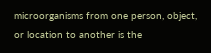microorganisms from one person, object, or location to another is the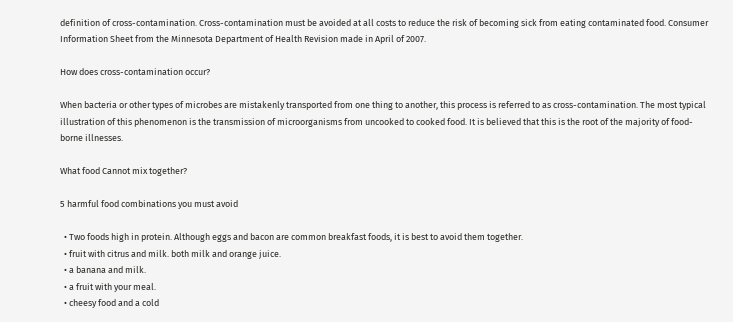definition of cross-contamination. Cross-contamination must be avoided at all costs to reduce the risk of becoming sick from eating contaminated food. Consumer Information Sheet from the Minnesota Department of Health Revision made in April of 2007.

How does cross-contamination occur?

When bacteria or other types of microbes are mistakenly transported from one thing to another, this process is referred to as cross-contamination. The most typical illustration of this phenomenon is the transmission of microorganisms from uncooked to cooked food. It is believed that this is the root of the majority of food-borne illnesses.

What food Cannot mix together?

5 harmful food combinations you must avoid

  • Two foods high in protein. Although eggs and bacon are common breakfast foods, it is best to avoid them together.
  • fruit with citrus and milk. both milk and orange juice.
  • a banana and milk.
  • a fruit with your meal.
  • cheesy food and a cold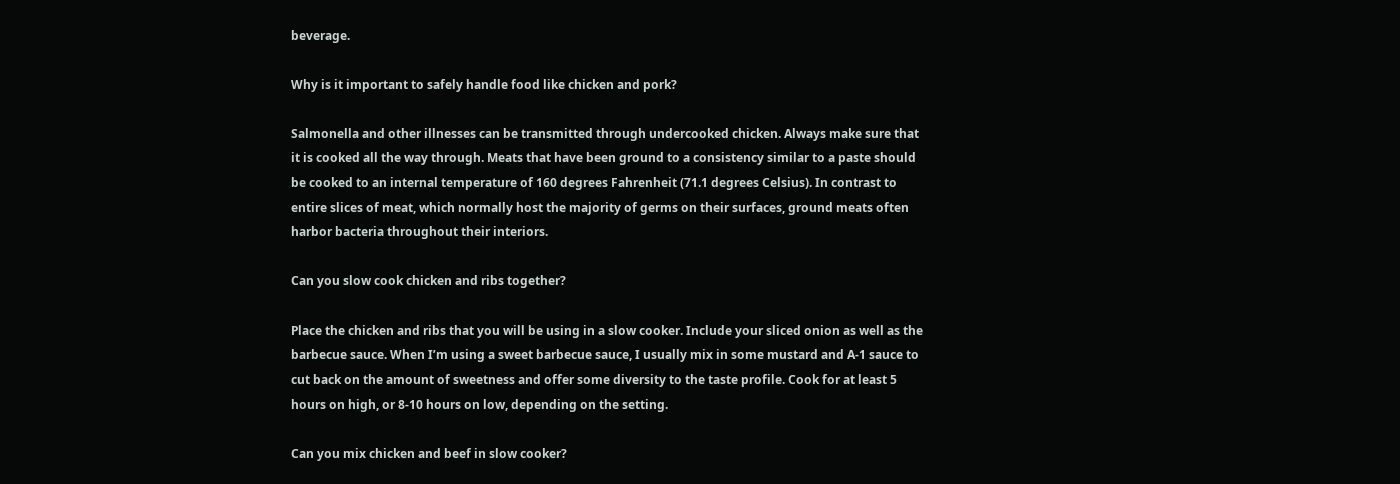beverage.

Why is it important to safely handle food like chicken and pork?

Salmonella and other illnesses can be transmitted through undercooked chicken. Always make sure that it is cooked all the way through. Meats that have been ground to a consistency similar to a paste should be cooked to an internal temperature of 160 degrees Fahrenheit (71.1 degrees Celsius). In contrast to entire slices of meat, which normally host the majority of germs on their surfaces, ground meats often harbor bacteria throughout their interiors.

Can you slow cook chicken and ribs together?

Place the chicken and ribs that you will be using in a slow cooker. Include your sliced onion as well as the barbecue sauce. When I’m using a sweet barbecue sauce, I usually mix in some mustard and A-1 sauce to cut back on the amount of sweetness and offer some diversity to the taste profile. Cook for at least 5 hours on high, or 8-10 hours on low, depending on the setting.

Can you mix chicken and beef in slow cooker?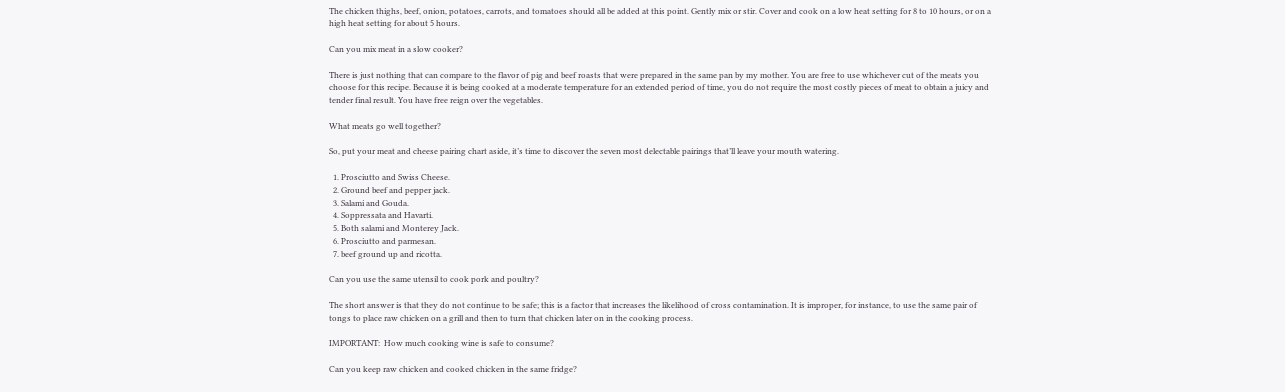The chicken thighs, beef, onion, potatoes, carrots, and tomatoes should all be added at this point. Gently mix or stir. Cover and cook on a low heat setting for 8 to 10 hours, or on a high heat setting for about 5 hours.

Can you mix meat in a slow cooker?

There is just nothing that can compare to the flavor of pig and beef roasts that were prepared in the same pan by my mother. You are free to use whichever cut of the meats you choose for this recipe. Because it is being cooked at a moderate temperature for an extended period of time, you do not require the most costly pieces of meat to obtain a juicy and tender final result. You have free reign over the vegetables.

What meats go well together?

So, put your meat and cheese pairing chart aside, it’s time to discover the seven most delectable pairings that’ll leave your mouth watering.

  1. Prosciutto and Swiss Cheese.
  2. Ground beef and pepper jack.
  3. Salami and Gouda.
  4. Soppressata and Havarti.
  5. Both salami and Monterey Jack.
  6. Prosciutto and parmesan.
  7. beef ground up and ricotta.

Can you use the same utensil to cook pork and poultry?

The short answer is that they do not continue to be safe; this is a factor that increases the likelihood of cross contamination. It is improper, for instance, to use the same pair of tongs to place raw chicken on a grill and then to turn that chicken later on in the cooking process.

IMPORTANT:  How much cooking wine is safe to consume?

Can you keep raw chicken and cooked chicken in the same fridge?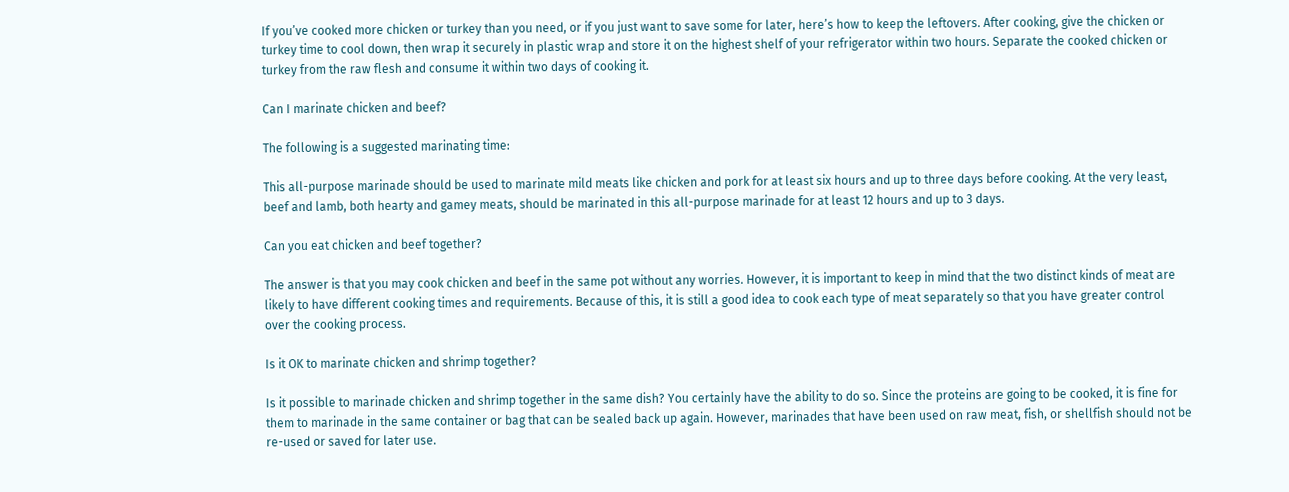If you’ve cooked more chicken or turkey than you need, or if you just want to save some for later, here’s how to keep the leftovers. After cooking, give the chicken or turkey time to cool down, then wrap it securely in plastic wrap and store it on the highest shelf of your refrigerator within two hours. Separate the cooked chicken or turkey from the raw flesh and consume it within two days of cooking it.

Can I marinate chicken and beef?

The following is a suggested marinating time:

This all-purpose marinade should be used to marinate mild meats like chicken and pork for at least six hours and up to three days before cooking. At the very least, beef and lamb, both hearty and gamey meats, should be marinated in this all-purpose marinade for at least 12 hours and up to 3 days.

Can you eat chicken and beef together?

The answer is that you may cook chicken and beef in the same pot without any worries. However, it is important to keep in mind that the two distinct kinds of meat are likely to have different cooking times and requirements. Because of this, it is still a good idea to cook each type of meat separately so that you have greater control over the cooking process.

Is it OK to marinate chicken and shrimp together?

Is it possible to marinade chicken and shrimp together in the same dish? You certainly have the ability to do so. Since the proteins are going to be cooked, it is fine for them to marinade in the same container or bag that can be sealed back up again. However, marinades that have been used on raw meat, fish, or shellfish should not be re-used or saved for later use.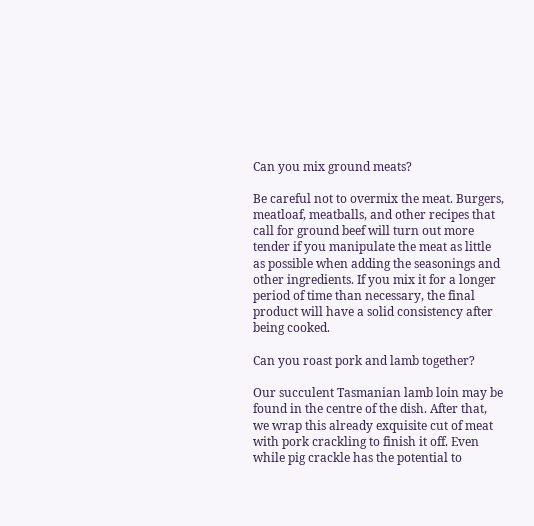Can you mix ground meats?

Be careful not to overmix the meat. Burgers, meatloaf, meatballs, and other recipes that call for ground beef will turn out more tender if you manipulate the meat as little as possible when adding the seasonings and other ingredients. If you mix it for a longer period of time than necessary, the final product will have a solid consistency after being cooked.

Can you roast pork and lamb together?

Our succulent Tasmanian lamb loin may be found in the centre of the dish. After that, we wrap this already exquisite cut of meat with pork crackling to finish it off. Even while pig crackle has the potential to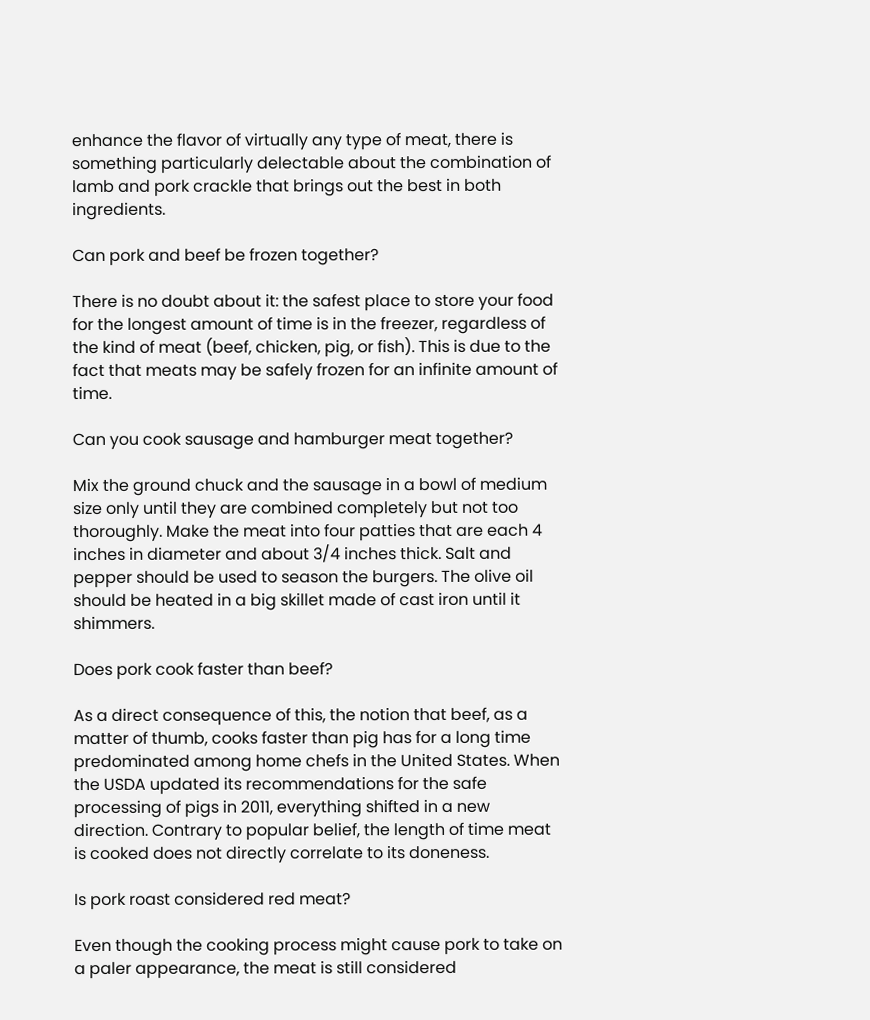enhance the flavor of virtually any type of meat, there is something particularly delectable about the combination of lamb and pork crackle that brings out the best in both ingredients.

Can pork and beef be frozen together?

There is no doubt about it: the safest place to store your food for the longest amount of time is in the freezer, regardless of the kind of meat (beef, chicken, pig, or fish). This is due to the fact that meats may be safely frozen for an infinite amount of time.

Can you cook sausage and hamburger meat together?

Mix the ground chuck and the sausage in a bowl of medium size only until they are combined completely but not too thoroughly. Make the meat into four patties that are each 4 inches in diameter and about 3/4 inches thick. Salt and pepper should be used to season the burgers. The olive oil should be heated in a big skillet made of cast iron until it shimmers.

Does pork cook faster than beef?

As a direct consequence of this, the notion that beef, as a matter of thumb, cooks faster than pig has for a long time predominated among home chefs in the United States. When the USDA updated its recommendations for the safe processing of pigs in 2011, everything shifted in a new direction. Contrary to popular belief, the length of time meat is cooked does not directly correlate to its doneness.

Is pork roast considered red meat?

Even though the cooking process might cause pork to take on a paler appearance, the meat is still considered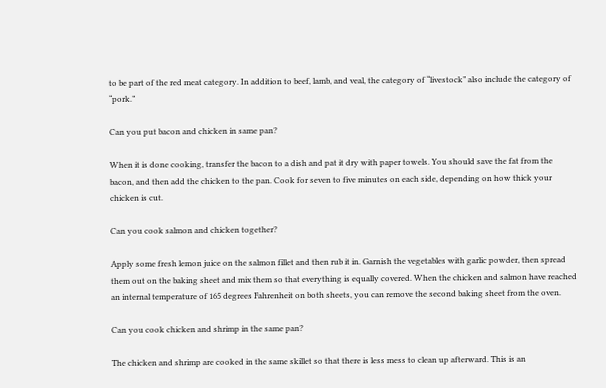to be part of the red meat category. In addition to beef, lamb, and veal, the category of “livestock” also include the category of “pork.”

Can you put bacon and chicken in same pan?

When it is done cooking, transfer the bacon to a dish and pat it dry with paper towels. You should save the fat from the bacon, and then add the chicken to the pan. Cook for seven to five minutes on each side, depending on how thick your chicken is cut.

Can you cook salmon and chicken together?

Apply some fresh lemon juice on the salmon fillet and then rub it in. Garnish the vegetables with garlic powder, then spread them out on the baking sheet and mix them so that everything is equally covered. When the chicken and salmon have reached an internal temperature of 165 degrees Fahrenheit on both sheets, you can remove the second baking sheet from the oven.

Can you cook chicken and shrimp in the same pan?

The chicken and shrimp are cooked in the same skillet so that there is less mess to clean up afterward. This is an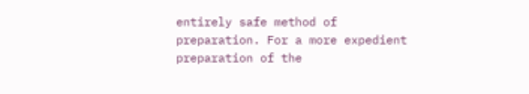entirely safe method of preparation. For a more expedient preparation of the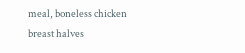meal, boneless chicken breast halves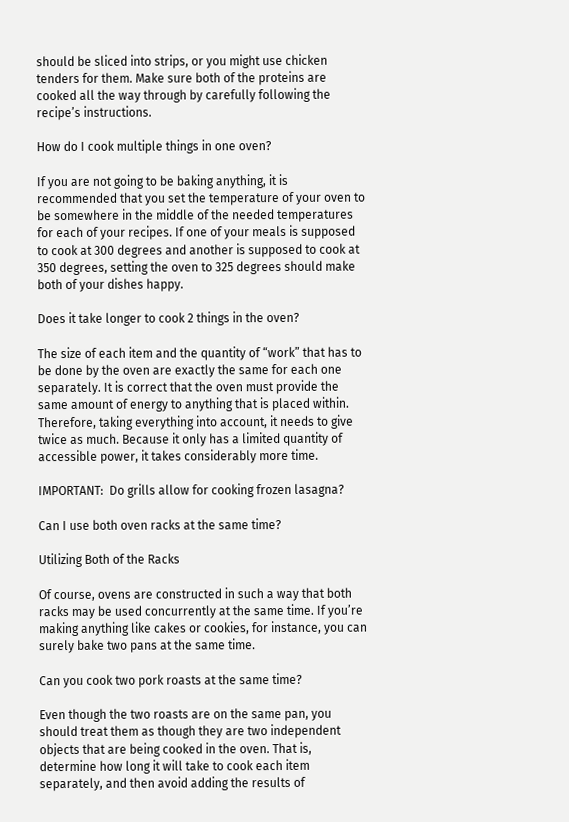should be sliced into strips, or you might use chicken tenders for them. Make sure both of the proteins are cooked all the way through by carefully following the recipe’s instructions.

How do I cook multiple things in one oven?

If you are not going to be baking anything, it is recommended that you set the temperature of your oven to be somewhere in the middle of the needed temperatures for each of your recipes. If one of your meals is supposed to cook at 300 degrees and another is supposed to cook at 350 degrees, setting the oven to 325 degrees should make both of your dishes happy.

Does it take longer to cook 2 things in the oven?

The size of each item and the quantity of “work” that has to be done by the oven are exactly the same for each one separately. It is correct that the oven must provide the same amount of energy to anything that is placed within. Therefore, taking everything into account, it needs to give twice as much. Because it only has a limited quantity of accessible power, it takes considerably more time.

IMPORTANT:  Do grills allow for cooking frozen lasagna?

Can I use both oven racks at the same time?

Utilizing Both of the Racks

Of course, ovens are constructed in such a way that both racks may be used concurrently at the same time. If you’re making anything like cakes or cookies, for instance, you can surely bake two pans at the same time.

Can you cook two pork roasts at the same time?

Even though the two roasts are on the same pan, you should treat them as though they are two independent objects that are being cooked in the oven. That is, determine how long it will take to cook each item separately, and then avoid adding the results of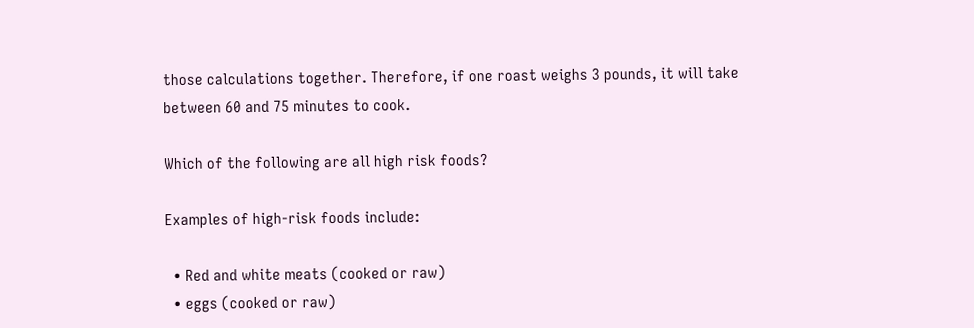those calculations together. Therefore, if one roast weighs 3 pounds, it will take between 60 and 75 minutes to cook.

Which of the following are all high risk foods?

Examples of high-risk foods include:

  • Red and white meats (cooked or raw)
  • eggs (cooked or raw)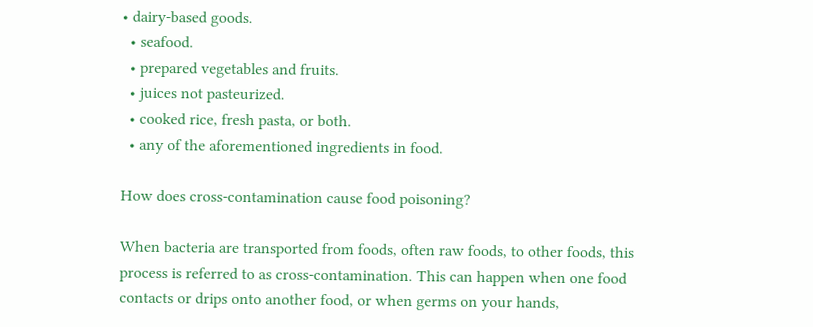• dairy-based goods.
  • seafood.
  • prepared vegetables and fruits.
  • juices not pasteurized.
  • cooked rice, fresh pasta, or both.
  • any of the aforementioned ingredients in food.

How does cross-contamination cause food poisoning?

When bacteria are transported from foods, often raw foods, to other foods, this process is referred to as cross-contamination. This can happen when one food contacts or drips onto another food, or when germs on your hands,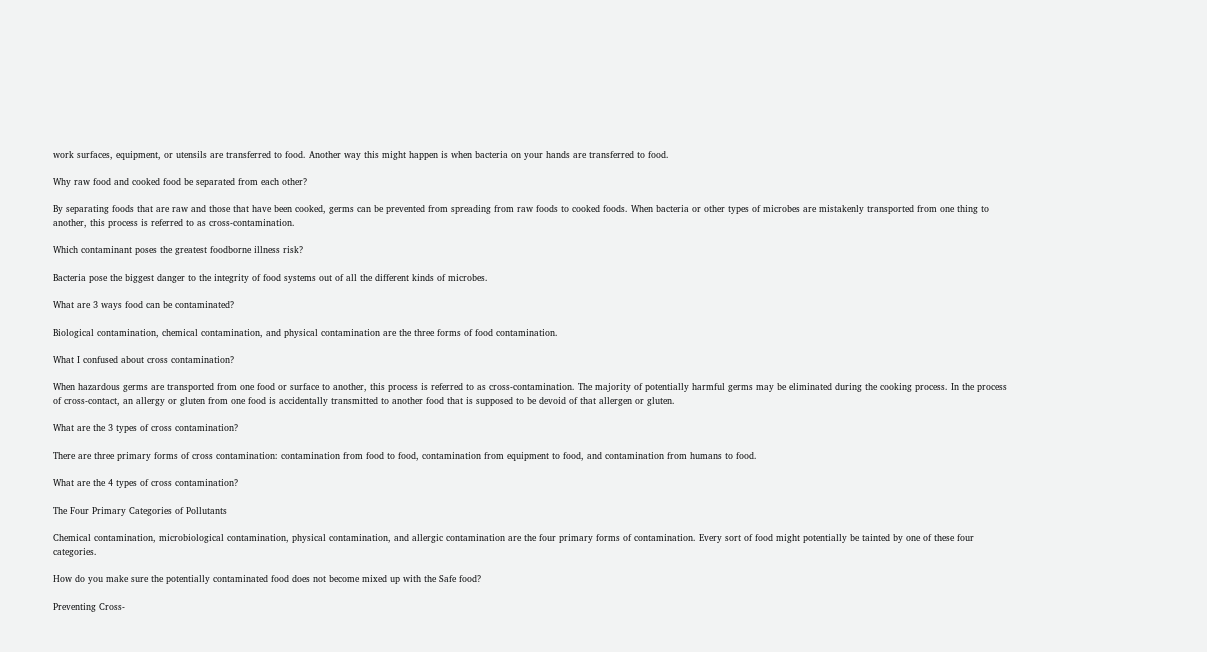work surfaces, equipment, or utensils are transferred to food. Another way this might happen is when bacteria on your hands are transferred to food.

Why raw food and cooked food be separated from each other?

By separating foods that are raw and those that have been cooked, germs can be prevented from spreading from raw foods to cooked foods. When bacteria or other types of microbes are mistakenly transported from one thing to another, this process is referred to as cross-contamination.

Which contaminant poses the greatest foodborne illness risk?

Bacteria pose the biggest danger to the integrity of food systems out of all the different kinds of microbes.

What are 3 ways food can be contaminated?

Biological contamination, chemical contamination, and physical contamination are the three forms of food contamination.

What I confused about cross contamination?

When hazardous germs are transported from one food or surface to another, this process is referred to as cross-contamination. The majority of potentially harmful germs may be eliminated during the cooking process. In the process of cross-contact, an allergy or gluten from one food is accidentally transmitted to another food that is supposed to be devoid of that allergen or gluten.

What are the 3 types of cross contamination?

There are three primary forms of cross contamination: contamination from food to food, contamination from equipment to food, and contamination from humans to food.

What are the 4 types of cross contamination?

The Four Primary Categories of Pollutants

Chemical contamination, microbiological contamination, physical contamination, and allergic contamination are the four primary forms of contamination. Every sort of food might potentially be tainted by one of these four categories.

How do you make sure the potentially contaminated food does not become mixed up with the Safe food?

Preventing Cross-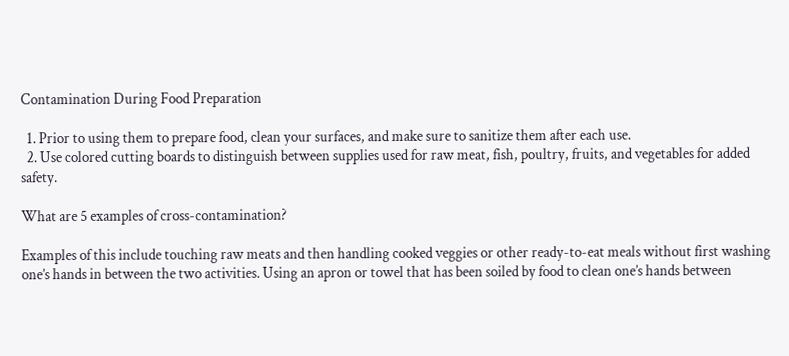Contamination During Food Preparation

  1. Prior to using them to prepare food, clean your surfaces, and make sure to sanitize them after each use.
  2. Use colored cutting boards to distinguish between supplies used for raw meat, fish, poultry, fruits, and vegetables for added safety.

What are 5 examples of cross-contamination?

Examples of this include touching raw meats and then handling cooked veggies or other ready-to-eat meals without first washing one’s hands in between the two activities. Using an apron or towel that has been soiled by food to clean one’s hands between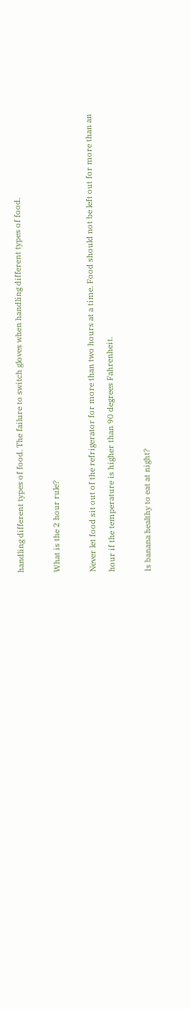handling different types of food. The failure to switch gloves when handling different types of food.

What is the 2 hour rule?

Never let food sit out of the refrigerator for more than two hours at a time. Food should not be left out for more than an hour if the temperature is higher than 90 degrees Fahrenheit.

Is banana healthy to eat at night?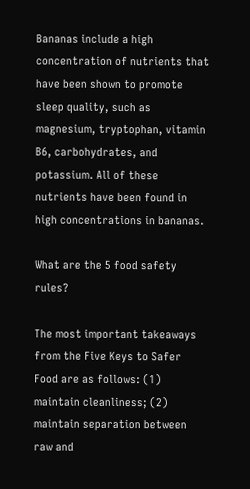Bananas include a high concentration of nutrients that have been shown to promote sleep quality, such as magnesium, tryptophan, vitamin B6, carbohydrates, and potassium. All of these nutrients have been found in high concentrations in bananas.

What are the 5 food safety rules?

The most important takeaways from the Five Keys to Safer Food are as follows: (1) maintain cleanliness; (2) maintain separation between raw and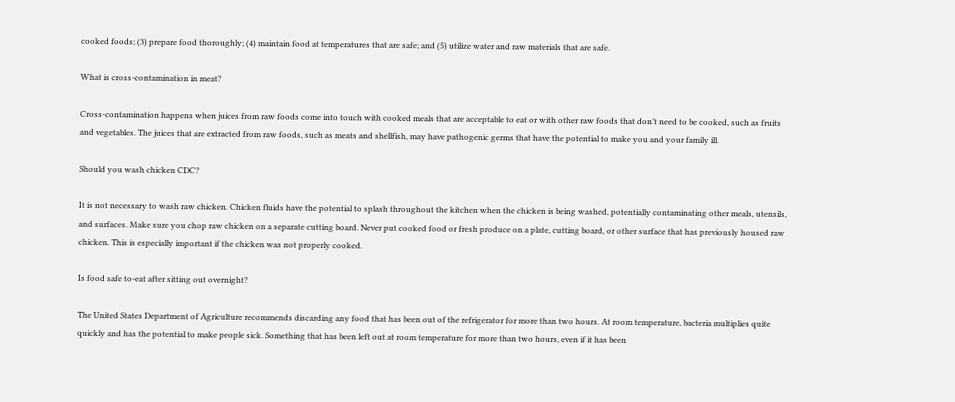cooked foods; (3) prepare food thoroughly; (4) maintain food at temperatures that are safe; and (5) utilize water and raw materials that are safe.

What is cross-contamination in meat?

Cross-contamination happens when juices from raw foods come into touch with cooked meals that are acceptable to eat or with other raw foods that don’t need to be cooked, such as fruits and vegetables. The juices that are extracted from raw foods, such as meats and shellfish, may have pathogenic germs that have the potential to make you and your family ill.

Should you wash chicken CDC?

It is not necessary to wash raw chicken. Chicken fluids have the potential to splash throughout the kitchen when the chicken is being washed, potentially contaminating other meals, utensils, and surfaces. Make sure you chop raw chicken on a separate cutting board. Never put cooked food or fresh produce on a plate, cutting board, or other surface that has previously housed raw chicken. This is especially important if the chicken was not properly cooked.

Is food safe to-eat after sitting out overnight?

The United States Department of Agriculture recommends discarding any food that has been out of the refrigerator for more than two hours. At room temperature, bacteria multiplies quite quickly and has the potential to make people sick. Something that has been left out at room temperature for more than two hours, even if it has been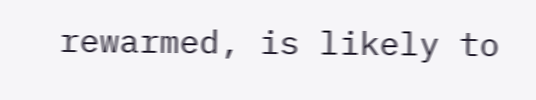rewarmed, is likely to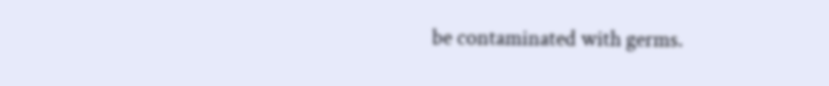be contaminated with germs.